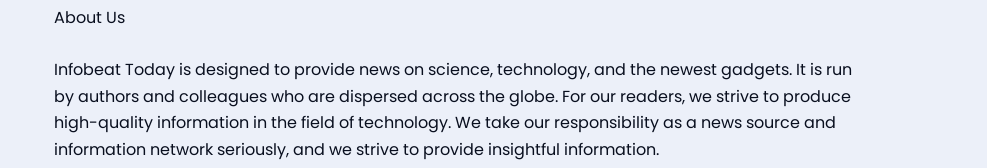About Us

Infobeat Today is designed to provide news on science, technology, and the newest gadgets. It is run by authors and colleagues who are dispersed across the globe. For our readers, we strive to produce high-quality information in the field of technology. We take our responsibility as a news source and information network seriously, and we strive to provide insightful information.